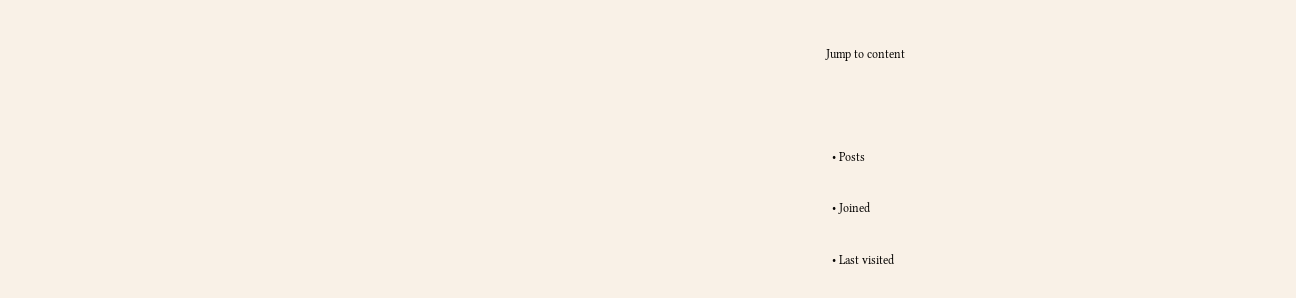Jump to content



  • Posts

  • Joined

  • Last visited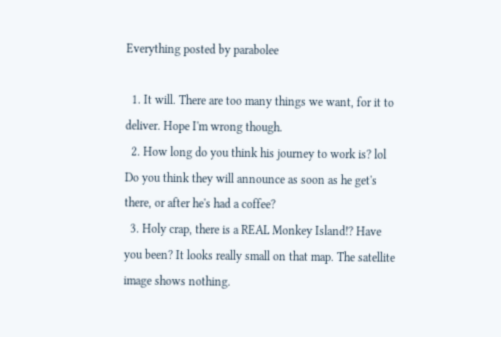Everything posted by parabolee

  1. It will. There are too many things we want, for it to deliver. Hope I'm wrong though.
  2. How long do you think his journey to work is? lol Do you think they will announce as soon as he get's there, or after he's had a coffee?
  3. Holy crap, there is a REAL Monkey Island!? Have you been? It looks really small on that map. The satellite image shows nothing.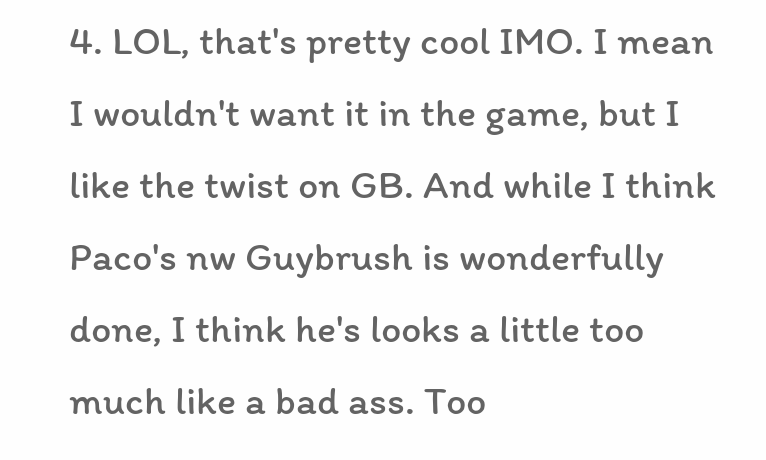4. LOL, that's pretty cool IMO. I mean I wouldn't want it in the game, but I like the twist on GB. And while I think Paco's nw Guybrush is wonderfully done, I think he's looks a little too much like a bad ass. Too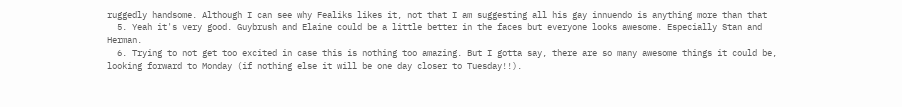ruggedly handsome. Although I can see why Fealiks likes it, not that I am suggesting all his gay innuendo is anything more than that
  5. Yeah it's very good. Guybrush and Elaine could be a little better in the faces but everyone looks awesome. Especially Stan and Herman.
  6. Trying to not get too excited in case this is nothing too amazing. But I gotta say, there are so many awesome things it could be, looking forward to Monday (if nothing else it will be one day closer to Tuesday!!).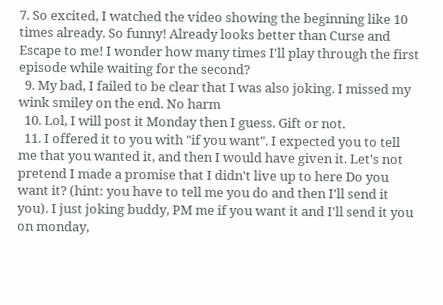7. So excited, I watched the video showing the beginning like 10 times already. So funny! Already looks better than Curse and Escape to me! I wonder how many times I'll play through the first episode while waiting for the second?
  9. My bad, I failed to be clear that I was also joking. I missed my wink smiley on the end. No harm
  10. Lol, I will post it Monday then I guess. Gift or not.
  11. I offered it to you with "if you want". I expected you to tell me that you wanted it, and then I would have given it. Let's not pretend I made a promise that I didn't live up to here Do you want it? (hint: you have to tell me you do and then I'll send it you). I just joking buddy, PM me if you want it and I'll send it you on monday,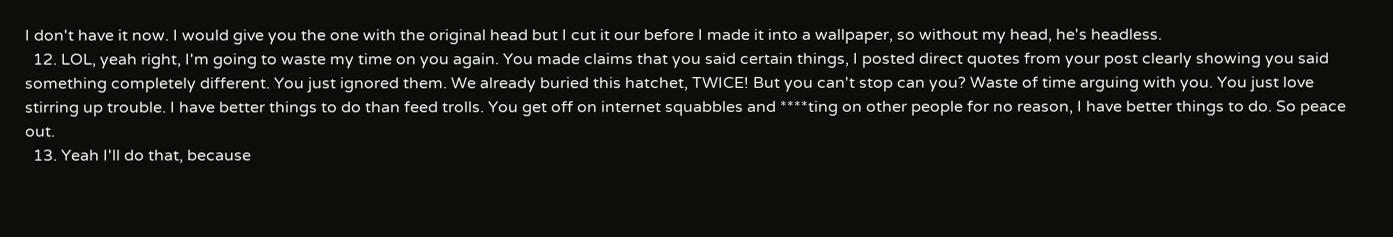I don't have it now. I would give you the one with the original head but I cut it our before I made it into a wallpaper, so without my head, he's headless.
  12. LOL, yeah right, I'm going to waste my time on you again. You made claims that you said certain things, I posted direct quotes from your post clearly showing you said something completely different. You just ignored them. We already buried this hatchet, TWICE! But you can't stop can you? Waste of time arguing with you. You just love stirring up trouble. I have better things to do than feed trolls. You get off on internet squabbles and ****ting on other people for no reason, I have better things to do. So peace out.
  13. Yeah I'll do that, because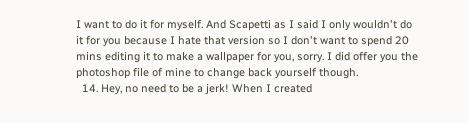I want to do it for myself. And Scapetti as I said I only wouldn't do it for you because I hate that version so I don't want to spend 20 mins editing it to make a wallpaper for you, sorry. I did offer you the photoshop file of mine to change back yourself though.
  14. Hey, no need to be a jerk! When I created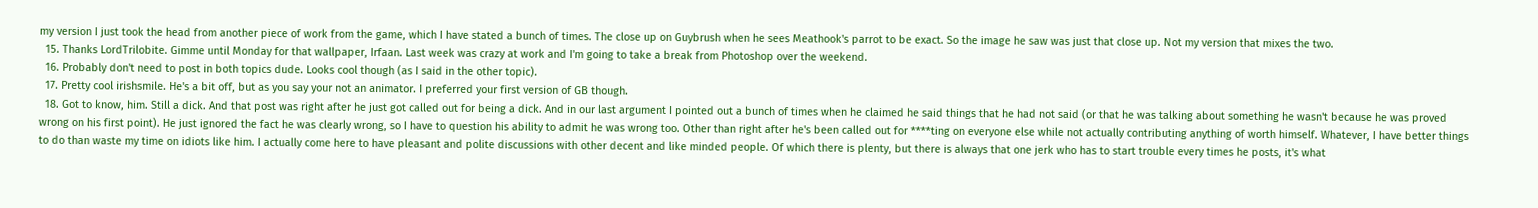my version I just took the head from another piece of work from the game, which I have stated a bunch of times. The close up on Guybrush when he sees Meathook's parrot to be exact. So the image he saw was just that close up. Not my version that mixes the two.
  15. Thanks LordTrilobite. Gimme until Monday for that wallpaper, Irfaan. Last week was crazy at work and I'm going to take a break from Photoshop over the weekend.
  16. Probably don't need to post in both topics dude. Looks cool though (as I said in the other topic).
  17. Pretty cool irishsmile. He's a bit off, but as you say your not an animator. I preferred your first version of GB though.
  18. Got to know, him. Still a dick. And that post was right after he just got called out for being a dick. And in our last argument I pointed out a bunch of times when he claimed he said things that he had not said (or that he was talking about something he wasn't because he was proved wrong on his first point). He just ignored the fact he was clearly wrong, so I have to question his ability to admit he was wrong too. Other than right after he's been called out for ****ting on everyone else while not actually contributing anything of worth himself. Whatever, I have better things to do than waste my time on idiots like him. I actually come here to have pleasant and polite discussions with other decent and like minded people. Of which there is plenty, but there is always that one jerk who has to start trouble every times he posts, it's what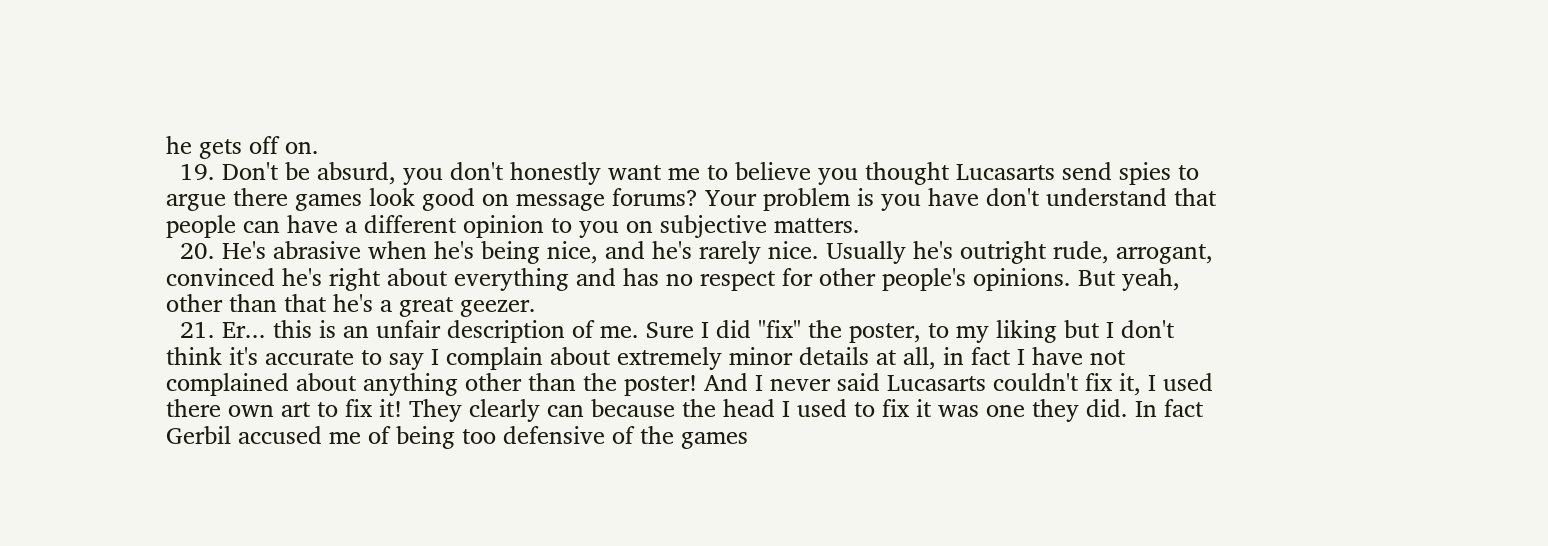he gets off on.
  19. Don't be absurd, you don't honestly want me to believe you thought Lucasarts send spies to argue there games look good on message forums? Your problem is you have don't understand that people can have a different opinion to you on subjective matters.
  20. He's abrasive when he's being nice, and he's rarely nice. Usually he's outright rude, arrogant, convinced he's right about everything and has no respect for other people's opinions. But yeah, other than that he's a great geezer.
  21. Er... this is an unfair description of me. Sure I did "fix" the poster, to my liking but I don't think it's accurate to say I complain about extremely minor details at all, in fact I have not complained about anything other than the poster! And I never said Lucasarts couldn't fix it, I used there own art to fix it! They clearly can because the head I used to fix it was one they did. In fact Gerbil accused me of being too defensive of the games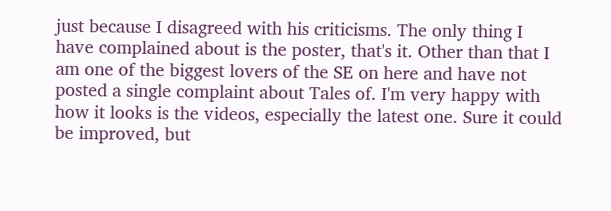just because I disagreed with his criticisms. The only thing I have complained about is the poster, that's it. Other than that I am one of the biggest lovers of the SE on here and have not posted a single complaint about Tales of. I'm very happy with how it looks is the videos, especially the latest one. Sure it could be improved, but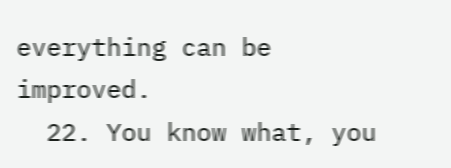everything can be improved.
  22. You know what, you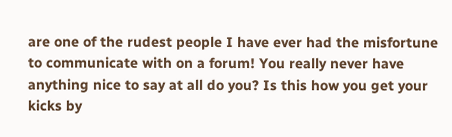are one of the rudest people I have ever had the misfortune to communicate with on a forum! You really never have anything nice to say at all do you? Is this how you get your kicks by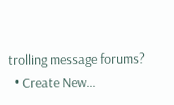trolling message forums?
  • Create New...